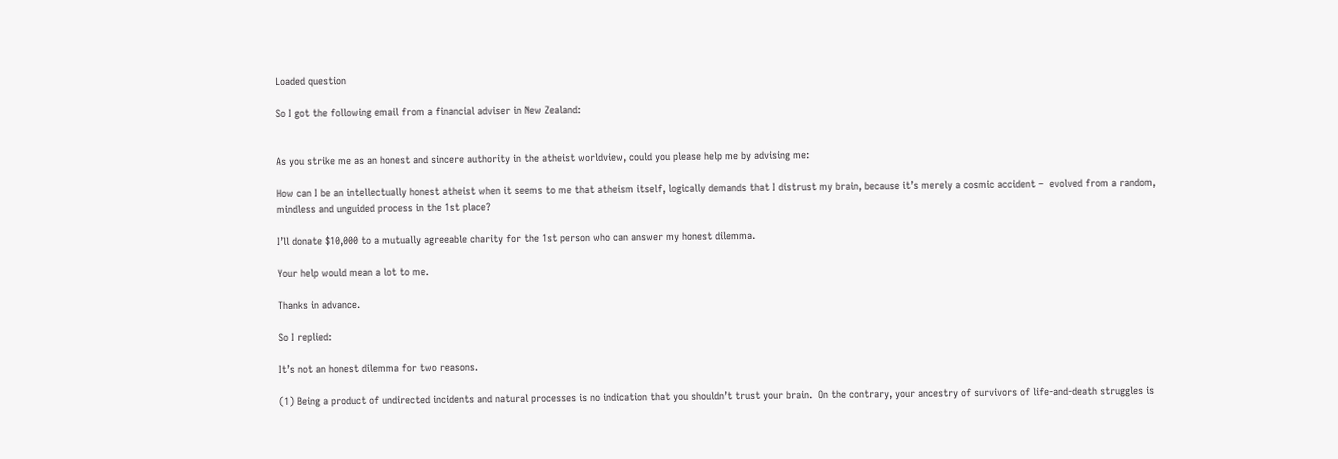Loaded question

So I got the following email from a financial adviser in New Zealand:


As you strike me as an honest and sincere authority in the atheist worldview, could you please help me by advising me:

How can I be an intellectually honest atheist when it seems to me that atheism itself, logically demands that I distrust my brain, because it’s merely a cosmic accident –  evolved from a random, mindless and unguided process in the 1st place?

I’ll donate $10,000 to a mutually agreeable charity for the 1st person who can answer my honest dilemma.

Your help would mean a lot to me.

Thanks in advance.

So I replied:

It’s not an honest dilemma for two reasons.

(1) Being a product of undirected incidents and natural processes is no indication that you shouldn’t trust your brain.  On the contrary, your ancestry of survivors of life-and-death struggles is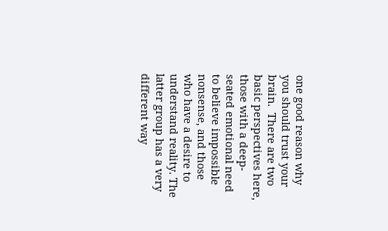one good reason why you should trust your brain.  There are two basic perspectives here, those with a deep-seated emotional need to believe impossible nonsense, and those who have a desire to understand reality. The latter group has a very different way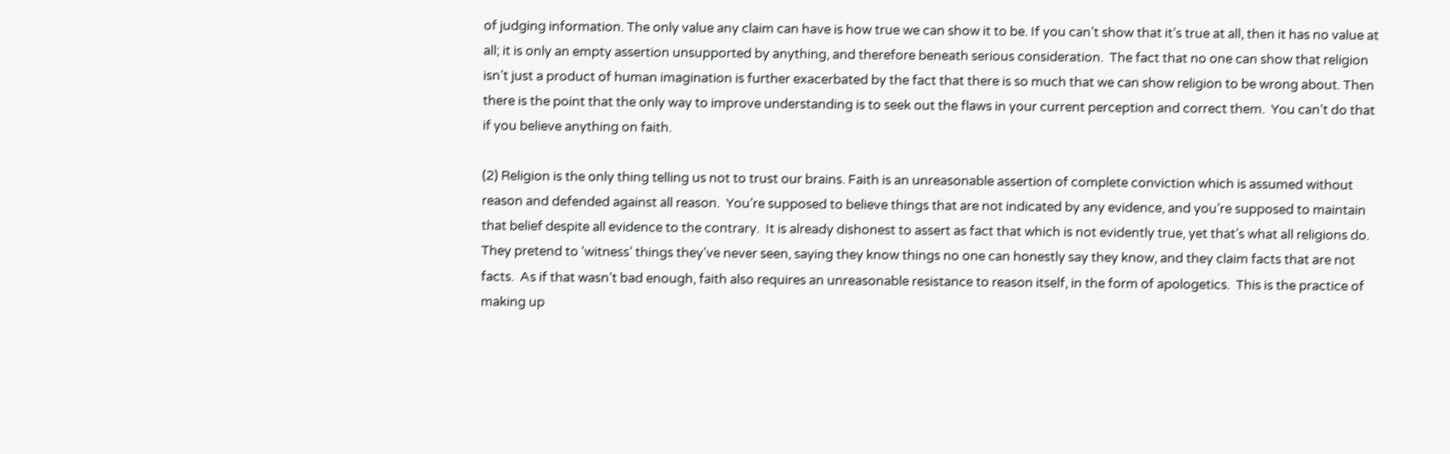of judging information. The only value any claim can have is how true we can show it to be. If you can’t show that it’s true at all, then it has no value at all; it is only an empty assertion unsupported by anything, and therefore beneath serious consideration.  The fact that no one can show that religion isn’t just a product of human imagination is further exacerbated by the fact that there is so much that we can show religion to be wrong about. Then there is the point that the only way to improve understanding is to seek out the flaws in your current perception and correct them.  You can’t do that if you believe anything on faith.

(2) Religion is the only thing telling us not to trust our brains. Faith is an unreasonable assertion of complete conviction which is assumed without reason and defended against all reason.  You’re supposed to believe things that are not indicated by any evidence, and you’re supposed to maintain that belief despite all evidence to the contrary.  It is already dishonest to assert as fact that which is not evidently true, yet that’s what all religions do. They pretend to ‘witness’ things they’ve never seen, saying they know things no one can honestly say they know, and they claim facts that are not facts.  As if that wasn’t bad enough, faith also requires an unreasonable resistance to reason itself, in the form of apologetics.  This is the practice of making up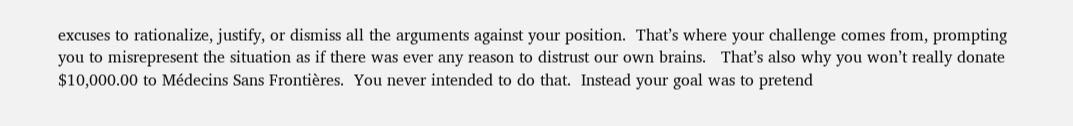excuses to rationalize, justify, or dismiss all the arguments against your position.  That’s where your challenge comes from, prompting you to misrepresent the situation as if there was ever any reason to distrust our own brains.   That’s also why you won’t really donate $10,000.00 to Médecins Sans Frontières.  You never intended to do that.  Instead your goal was to pretend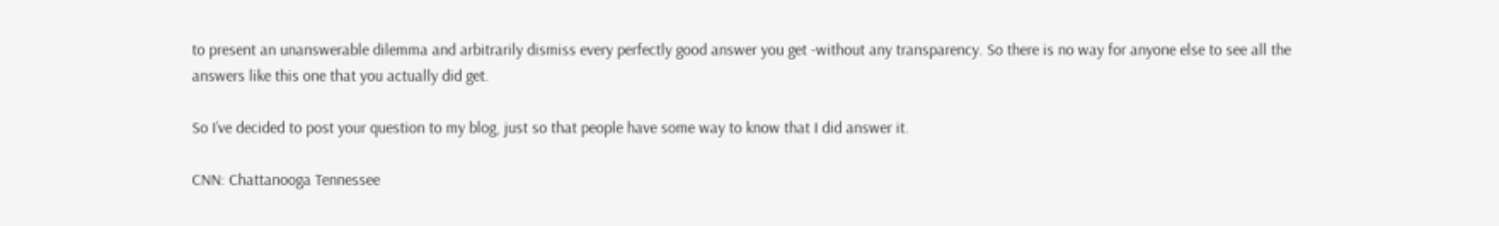to present an unanswerable dilemma and arbitrarily dismiss every perfectly good answer you get -without any transparency. So there is no way for anyone else to see all the answers like this one that you actually did get.

So I’ve decided to post your question to my blog, just so that people have some way to know that I did answer it.

CNN: Chattanooga Tennessee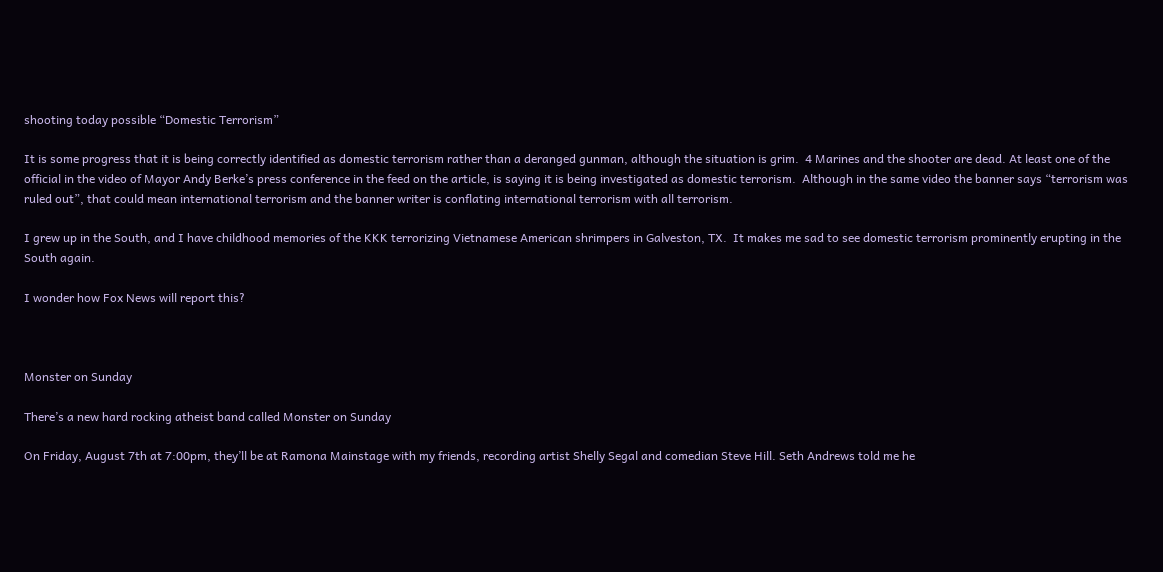shooting today possible “Domestic Terrorism”

It is some progress that it is being correctly identified as domestic terrorism rather than a deranged gunman, although the situation is grim.  4 Marines and the shooter are dead. At least one of the official in the video of Mayor Andy Berke’s press conference in the feed on the article, is saying it is being investigated as domestic terrorism.  Although in the same video the banner says “terrorism was ruled out”, that could mean international terrorism and the banner writer is conflating international terrorism with all terrorism.

I grew up in the South, and I have childhood memories of the KKK terrorizing Vietnamese American shrimpers in Galveston, TX.  It makes me sad to see domestic terrorism prominently erupting in the South again.

I wonder how Fox News will report this?



Monster on Sunday

There’s a new hard rocking atheist band called Monster on Sunday

On Friday, August 7th at 7:00pm, they’ll be at Ramona Mainstage with my friends, recording artist Shelly Segal and comedian Steve Hill. Seth Andrews told me he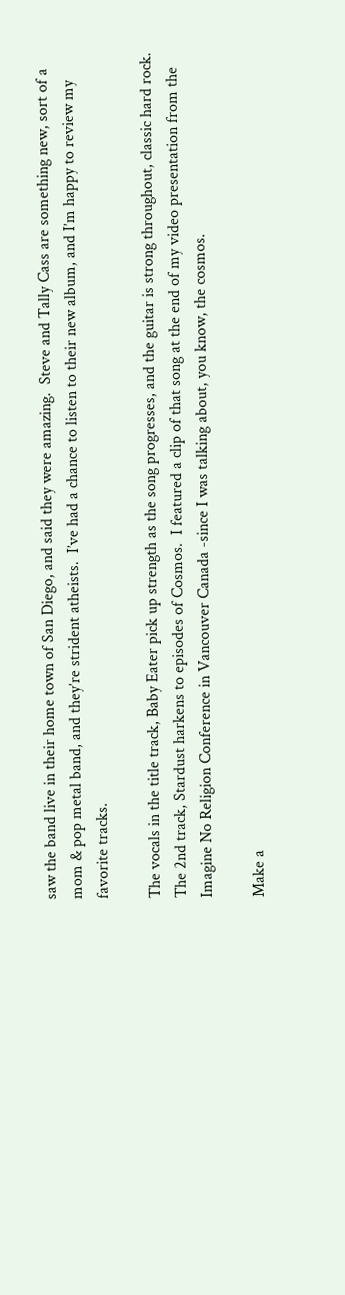saw the band live in their home town of San Diego, and said they were amazing.  Steve and Tally Cass are something new, sort of a mom & pop metal band, and they’re strident atheists.  I’ve had a chance to listen to their new album, and I’m happy to review my favorite tracks.

The vocals in the title track, Baby Eater pick up strength as the song progresses, and the guitar is strong throughout, classic hard rock.  The 2nd track, Stardust harkens to episodes of Cosmos.  I featured a clip of that song at the end of my video presentation from the Imagine No Religion Conference in Vancouver Canada -since I was talking about, you know, the cosmos.

Make a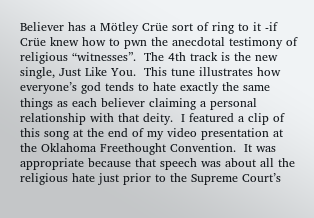Believer has a Mötley Crüe sort of ring to it -if Crüe knew how to pwn the anecdotal testimony of religious “witnesses”.  The 4th track is the new single, Just Like You.  This tune illustrates how everyone’s god tends to hate exactly the same things as each believer claiming a personal relationship with that deity.  I featured a clip of this song at the end of my video presentation at the Oklahoma Freethought Convention.  It was appropriate because that speech was about all the religious hate just prior to the Supreme Court’s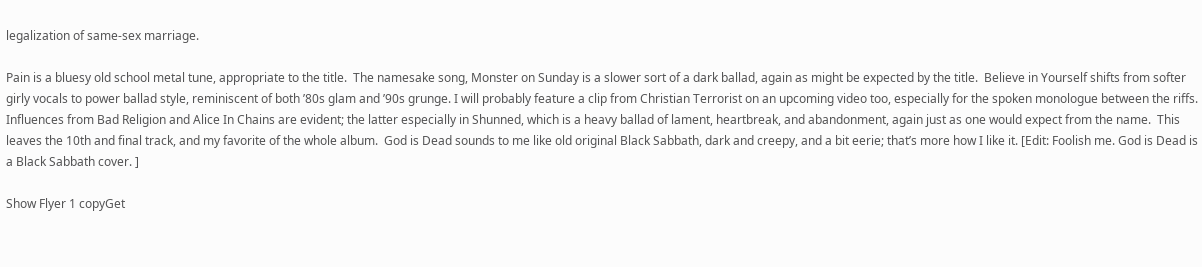legalization of same-sex marriage.

Pain is a bluesy old school metal tune, appropriate to the title.  The namesake song, Monster on Sunday is a slower sort of a dark ballad, again as might be expected by the title.  Believe in Yourself shifts from softer girly vocals to power ballad style, reminiscent of both ’80s glam and ’90s grunge. I will probably feature a clip from Christian Terrorist on an upcoming video too, especially for the spoken monologue between the riffs.  Influences from Bad Religion and Alice In Chains are evident; the latter especially in Shunned, which is a heavy ballad of lament, heartbreak, and abandonment, again just as one would expect from the name.  This leaves the 10th and final track, and my favorite of the whole album.  God is Dead sounds to me like old original Black Sabbath, dark and creepy, and a bit eerie; that’s more how I like it. [Edit: Foolish me. God is Dead is a Black Sabbath cover. ]

Show Flyer 1 copyGet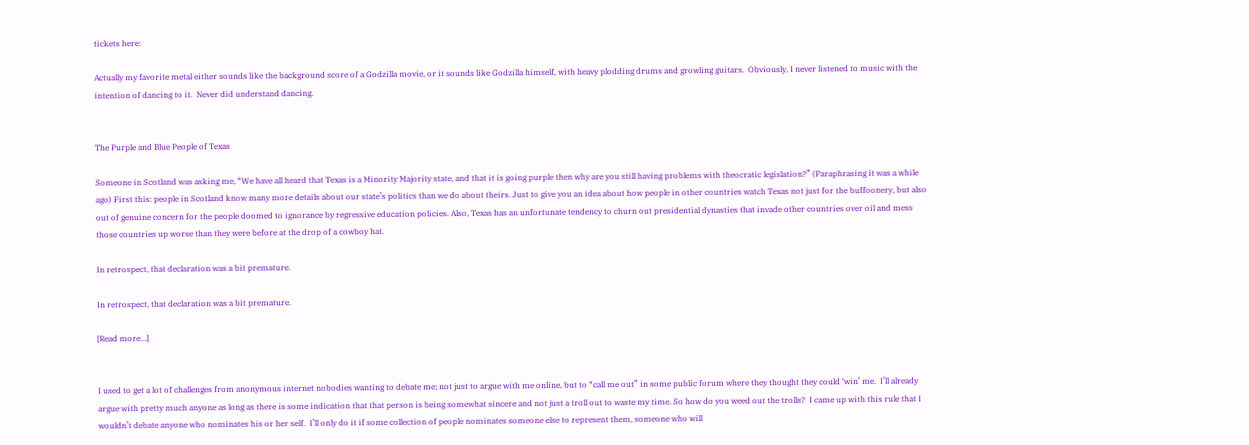tickets here:

Actually my favorite metal either sounds like the background score of a Godzilla movie, or it sounds like Godzilla himself, with heavy plodding drums and growling guitars.  Obviously, I never listened to music with the intention of dancing to it.  Never did understand dancing.


The Purple and Blue People of Texas

Someone in Scotland was asking me, “We have all heard that Texas is a Minority Majority state, and that it is going purple then why are you still having problems with theocratic legislation?” (Paraphrasing it was a while ago) First this: people in Scotland know many more details about our state’s politics than we do about theirs. Just to give you an idea about how people in other countries watch Texas not just for the buffoonery, but also out of genuine concern for the people doomed to ignorance by regressive education policies. Also, Texas has an unfortunate tendency to churn out presidential dynasties that invade other countries over oil and mess those countries up worse than they were before at the drop of a cowboy hat.

In retrospect, that declaration was a bit premature.

In retrospect, that declaration was a bit premature.

[Read more…]


I used to get a lot of challenges from anonymous internet nobodies wanting to debate me; not just to argue with me online, but to “call me out” in some public forum where they thought they could ‘win’ me.  I’ll already argue with pretty much anyone as long as there is some indication that that person is being somewhat sincere and not just a troll out to waste my time. So how do you weed out the trolls?  I came up with this rule that I wouldn’t debate anyone who nominates his or her self.  I’ll only do it if some collection of people nominates someone else to represent them, someone who will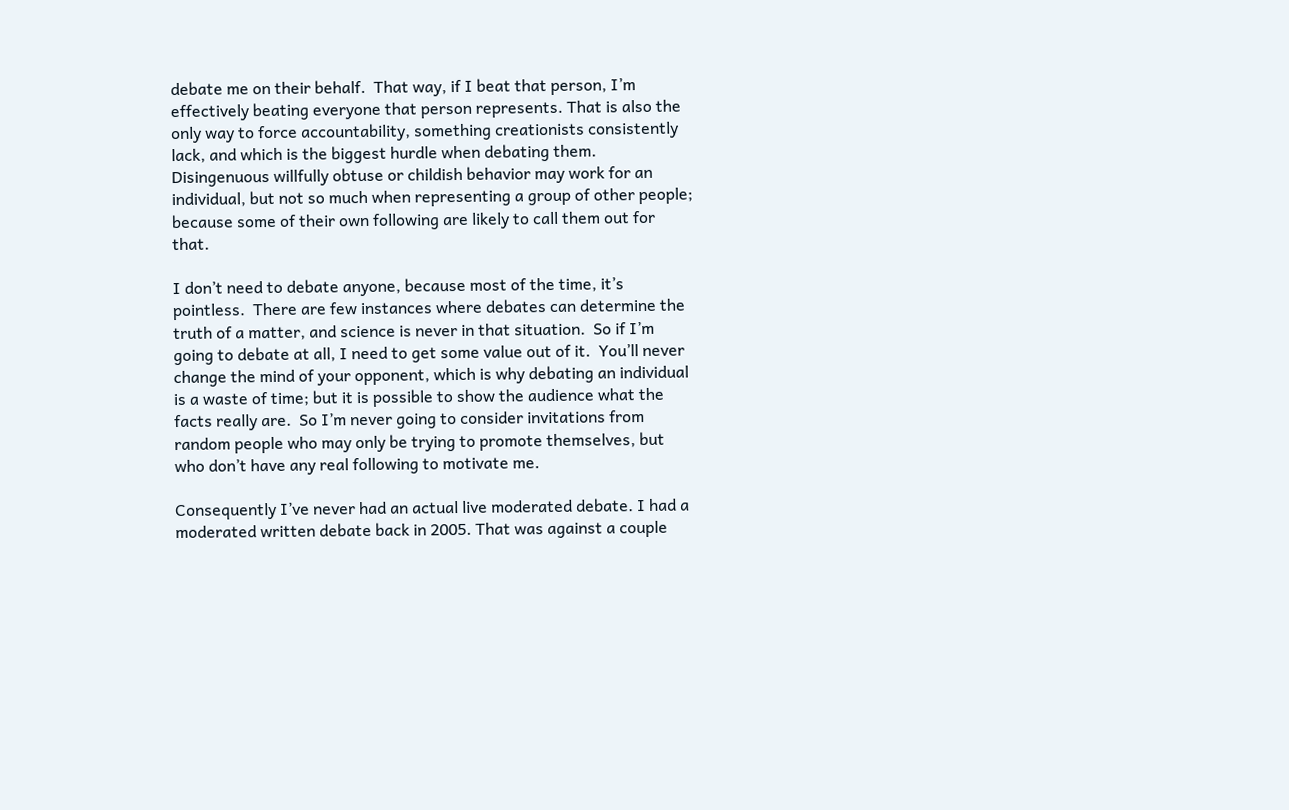debate me on their behalf.  That way, if I beat that person, I’m effectively beating everyone that person represents. That is also the only way to force accountability, something creationists consistently lack, and which is the biggest hurdle when debating them.  Disingenuous willfully obtuse or childish behavior may work for an individual, but not so much when representing a group of other people; because some of their own following are likely to call them out for that.

I don’t need to debate anyone, because most of the time, it’s pointless.  There are few instances where debates can determine the truth of a matter, and science is never in that situation.  So if I’m going to debate at all, I need to get some value out of it.  You’ll never change the mind of your opponent, which is why debating an individual is a waste of time; but it is possible to show the audience what the facts really are.  So I’m never going to consider invitations from random people who may only be trying to promote themselves, but who don’t have any real following to motivate me.

Consequently I’ve never had an actual live moderated debate. I had a moderated written debate back in 2005. That was against a couple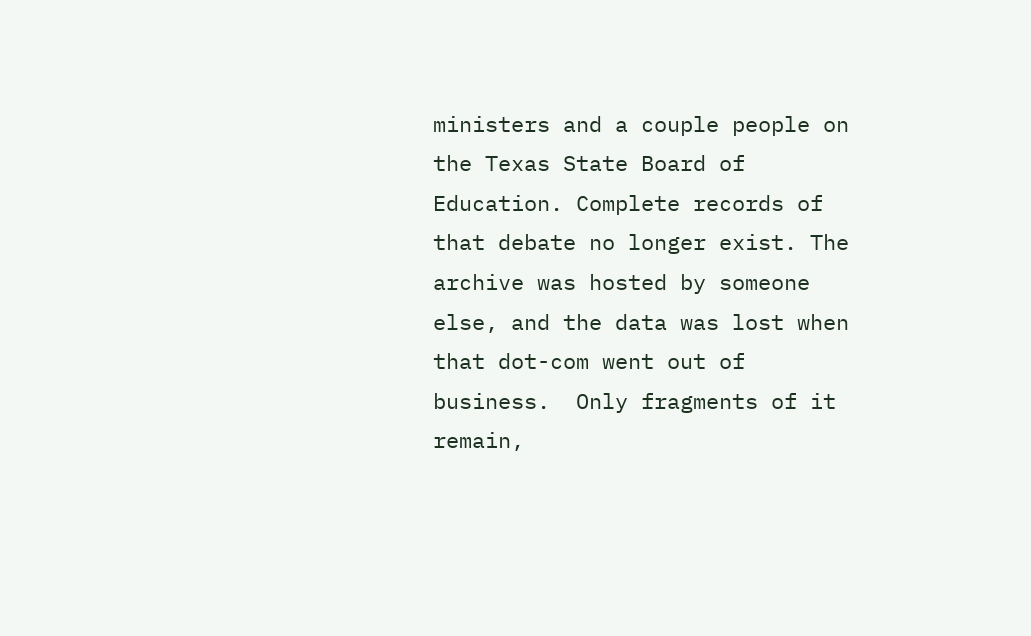ministers and a couple people on the Texas State Board of Education. Complete records of that debate no longer exist. The archive was hosted by someone else, and the data was lost when that dot-com went out of business.  Only fragments of it remain,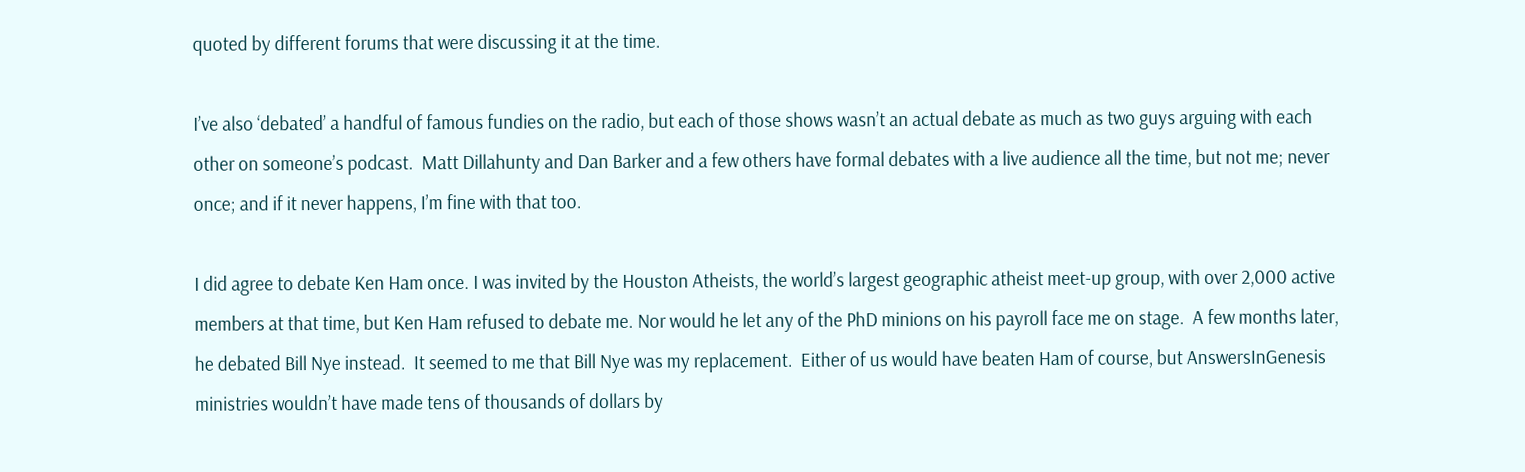quoted by different forums that were discussing it at the time.

I’ve also ‘debated’ a handful of famous fundies on the radio, but each of those shows wasn’t an actual debate as much as two guys arguing with each other on someone’s podcast.  Matt Dillahunty and Dan Barker and a few others have formal debates with a live audience all the time, but not me; never once; and if it never happens, I’m fine with that too.

I did agree to debate Ken Ham once. I was invited by the Houston Atheists, the world’s largest geographic atheist meet-up group, with over 2,000 active members at that time, but Ken Ham refused to debate me. Nor would he let any of the PhD minions on his payroll face me on stage.  A few months later, he debated Bill Nye instead.  It seemed to me that Bill Nye was my replacement.  Either of us would have beaten Ham of course, but AnswersInGenesis ministries wouldn’t have made tens of thousands of dollars by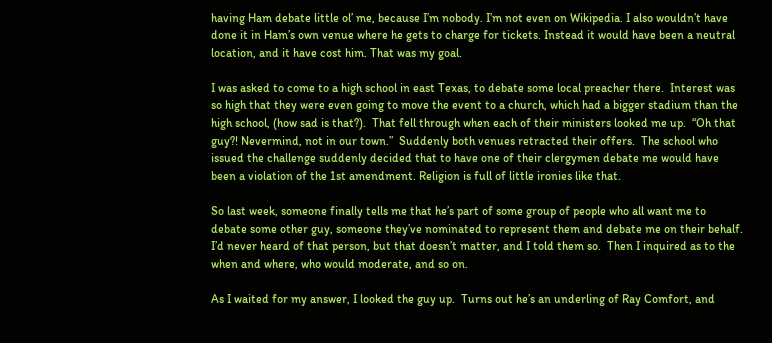having Ham debate little ol’ me, because I’m nobody. I’m not even on Wikipedia. I also wouldn’t have done it in Ham’s own venue where he gets to charge for tickets. Instead it would have been a neutral location, and it have cost him. That was my goal.

I was asked to come to a high school in east Texas, to debate some local preacher there.  Interest was so high that they were even going to move the event to a church, which had a bigger stadium than the high school, (how sad is that?).  That fell through when each of their ministers looked me up.  “Oh that guy?! Nevermind, not in our town.”  Suddenly both venues retracted their offers.  The school who issued the challenge suddenly decided that to have one of their clergymen debate me would have been a violation of the 1st amendment. Religion is full of little ironies like that.

So last week, someone finally tells me that he’s part of some group of people who all want me to debate some other guy, someone they’ve nominated to represent them and debate me on their behalf.  I’d never heard of that person, but that doesn’t matter, and I told them so.  Then I inquired as to the when and where, who would moderate, and so on.

As I waited for my answer, I looked the guy up.  Turns out he’s an underling of Ray Comfort, and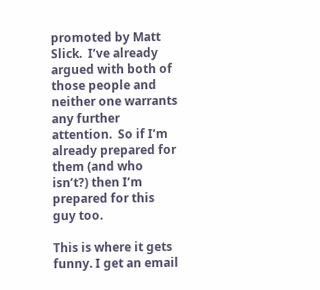promoted by Matt Slick.  I’ve already argued with both of those people and neither one warrants any further attention.  So if I’m already prepared for them (and who isn’t?) then I’m prepared for this guy too.

This is where it gets funny. I get an email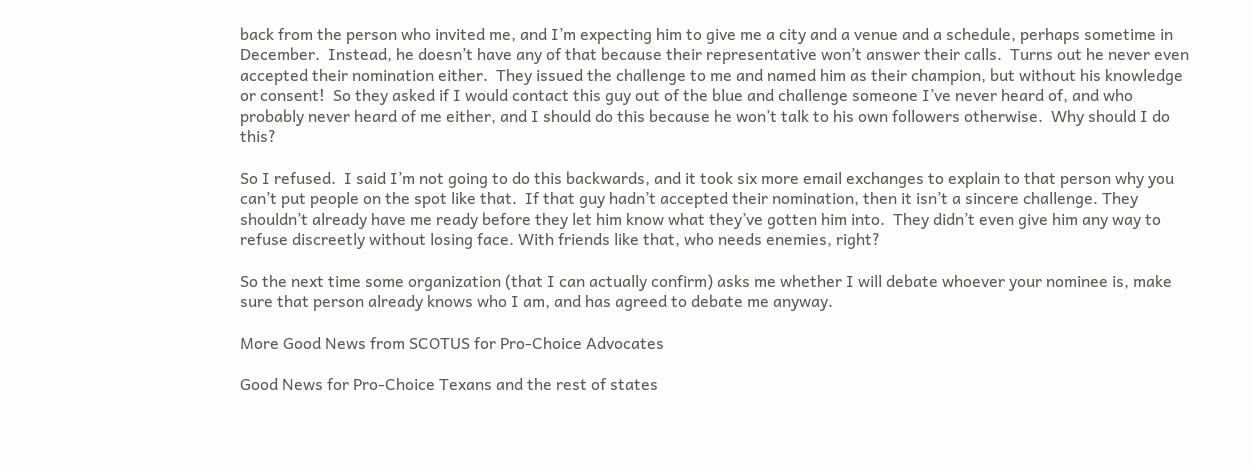back from the person who invited me, and I’m expecting him to give me a city and a venue and a schedule, perhaps sometime in December.  Instead, he doesn’t have any of that because their representative won’t answer their calls.  Turns out he never even accepted their nomination either.  They issued the challenge to me and named him as their champion, but without his knowledge or consent!  So they asked if I would contact this guy out of the blue and challenge someone I’ve never heard of, and who probably never heard of me either, and I should do this because he won’t talk to his own followers otherwise.  Why should I do this?

So I refused.  I said I’m not going to do this backwards, and it took six more email exchanges to explain to that person why you can’t put people on the spot like that.  If that guy hadn’t accepted their nomination, then it isn’t a sincere challenge. They shouldn’t already have me ready before they let him know what they’ve gotten him into.  They didn’t even give him any way to refuse discreetly without losing face. With friends like that, who needs enemies, right?

So the next time some organization (that I can actually confirm) asks me whether I will debate whoever your nominee is, make sure that person already knows who I am, and has agreed to debate me anyway.

More Good News from SCOTUS for Pro-Choice Advocates

Good News for Pro-Choice Texans and the rest of states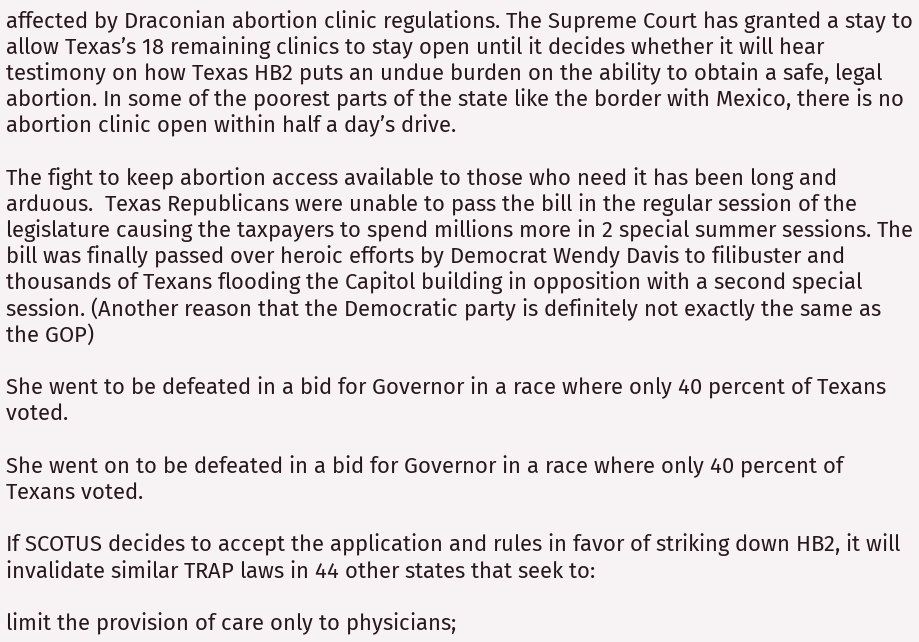affected by Draconian abortion clinic regulations. The Supreme Court has granted a stay to allow Texas’s 18 remaining clinics to stay open until it decides whether it will hear testimony on how Texas HB2 puts an undue burden on the ability to obtain a safe, legal abortion. In some of the poorest parts of the state like the border with Mexico, there is no abortion clinic open within half a day’s drive.

The fight to keep abortion access available to those who need it has been long and arduous.  Texas Republicans were unable to pass the bill in the regular session of the legislature causing the taxpayers to spend millions more in 2 special summer sessions. The bill was finally passed over heroic efforts by Democrat Wendy Davis to filibuster and thousands of Texans flooding the Capitol building in opposition with a second special session. (Another reason that the Democratic party is definitely not exactly the same as the GOP)

She went to be defeated in a bid for Governor in a race where only 40 percent of Texans voted.

She went on to be defeated in a bid for Governor in a race where only 40 percent of Texans voted.

If SCOTUS decides to accept the application and rules in favor of striking down HB2, it will invalidate similar TRAP laws in 44 other states that seek to:

limit the provision of care only to physicians;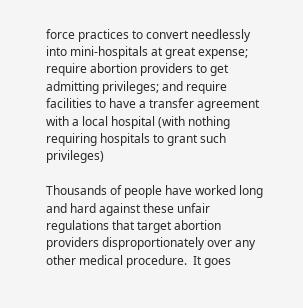force practices to convert needlessly into mini-hospitals at great expense; require abortion providers to get admitting privileges; and require facilities to have a transfer agreement with a local hospital (with nothing requiring hospitals to grant such privileges)

Thousands of people have worked long and hard against these unfair regulations that target abortion providers disproportionately over any other medical procedure.  It goes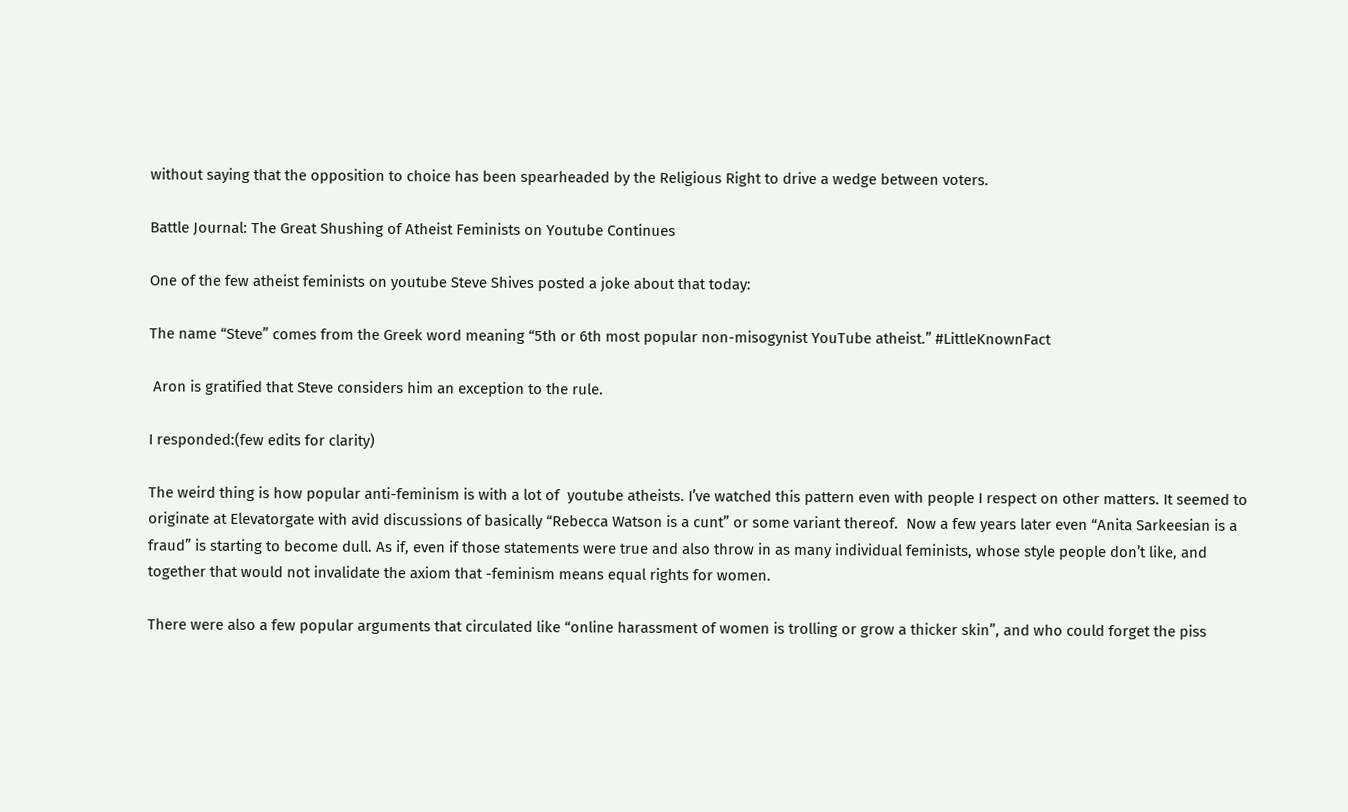without saying that the opposition to choice has been spearheaded by the Religious Right to drive a wedge between voters.

Battle Journal: The Great Shushing of Atheist Feminists on Youtube Continues

One of the few atheist feminists on youtube Steve Shives posted a joke about that today:

The name “Steve” comes from the Greek word meaning “5th or 6th most popular non-misogynist YouTube atheist.” #LittleKnownFact

 Aron is gratified that Steve considers him an exception to the rule.

I responded:(few edits for clarity)

The weird thing is how popular anti-feminism is with a lot of  youtube atheists. I’ve watched this pattern even with people I respect on other matters. It seemed to originate at Elevatorgate with avid discussions of basically “Rebecca Watson is a cunt” or some variant thereof.  Now a few years later even “Anita Sarkeesian is a fraud” is starting to become dull. As if, even if those statements were true and also throw in as many individual feminists, whose style people don’t like, and together that would not invalidate the axiom that -feminism means equal rights for women.

There were also a few popular arguments that circulated like “online harassment of women is trolling or grow a thicker skin”, and who could forget the piss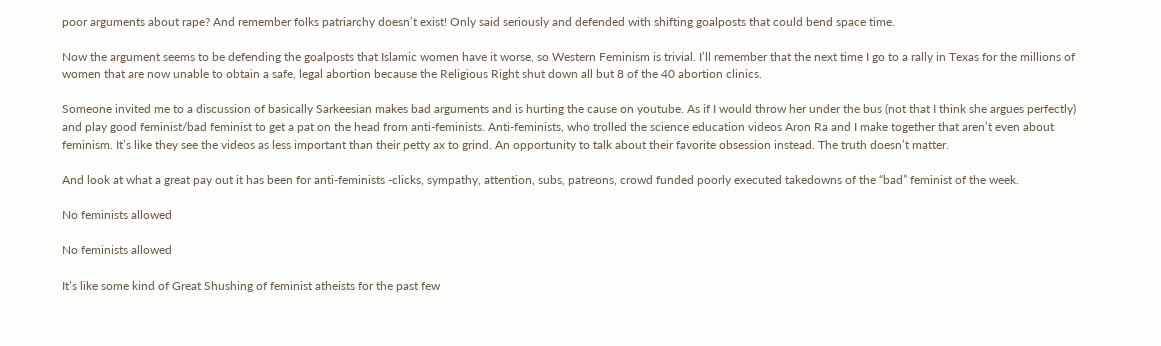poor arguments about rape? And remember folks patriarchy doesn’t exist! Only said seriously and defended with shifting goalposts that could bend space time.

Now the argument seems to be defending the goalposts that Islamic women have it worse, so Western Feminism is trivial. I’ll remember that the next time I go to a rally in Texas for the millions of women that are now unable to obtain a safe, legal abortion because the Religious Right shut down all but 8 of the 40 abortion clinics.

Someone invited me to a discussion of basically Sarkeesian makes bad arguments and is hurting the cause on youtube. As if I would throw her under the bus (not that I think she argues perfectly) and play good feminist/bad feminist to get a pat on the head from anti-feminists. Anti-feminists, who trolled the science education videos Aron Ra and I make together that aren’t even about feminism. It’s like they see the videos as less important than their petty ax to grind. An opportunity to talk about their favorite obsession instead. The truth doesn’t matter.

And look at what a great pay out it has been for anti-feminists -clicks, sympathy, attention, subs, patreons, crowd funded poorly executed takedowns of the “bad” feminist of the week.

No feminists allowed

No feminists allowed

It’s like some kind of Great Shushing of feminist atheists for the past few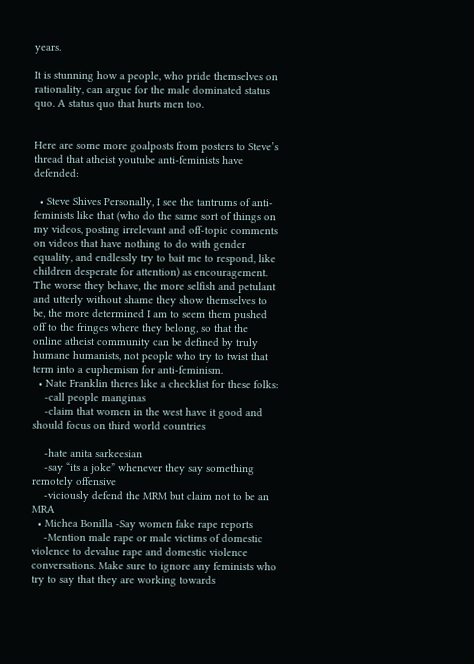years.

It is stunning how a people, who pride themselves on rationality, can argue for the male dominated status quo. A status quo that hurts men too.


Here are some more goalposts from posters to Steve’s thread that atheist youtube anti-feminists have defended:

  • Steve Shives Personally, I see the tantrums of anti-feminists like that (who do the same sort of things on my videos, posting irrelevant and off-topic comments on videos that have nothing to do with gender equality, and endlessly try to bait me to respond, like children desperate for attention) as encouragement. The worse they behave, the more selfish and petulant and utterly without shame they show themselves to be, the more determined I am to seem them pushed off to the fringes where they belong, so that the online atheist community can be defined by truly humane humanists, not people who try to twist that term into a euphemism for anti-feminism.
  • Nate Franklin theres like a checklist for these folks:
    -call people manginas
    -claim that women in the west have it good and should focus on third world countries

    -hate anita sarkeesian
    -say “its a joke” whenever they say something remotely offensive
    -viciously defend the MRM but claim not to be an MRA
  • Michea Bonilla -Say women fake rape reports
    -Mention male rape or male victims of domestic violence to devalue rape and domestic violence conversations. Make sure to ignore any feminists who try to say that they are working towards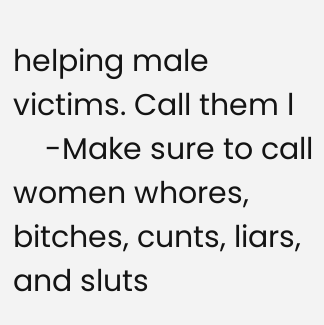helping male victims. Call them l
    -Make sure to call women whores, bitches, cunts, liars, and sluts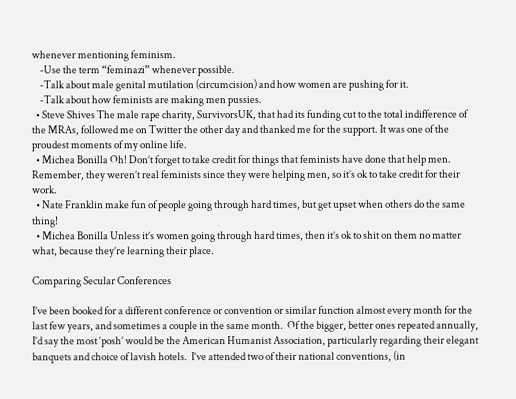whenever mentioning feminism.
    -Use the term “feminazi” whenever possible.
    -Talk about male genital mutilation (circumcision) and how women are pushing for it.
    -Talk about how feminists are making men pussies.
  • Steve Shives The male rape charity, SurvivorsUK, that had its funding cut to the total indifference of the MRAs, followed me on Twitter the other day and thanked me for the support. It was one of the proudest moments of my online life.
  • Michea Bonilla Oh! Don’t forget to take credit for things that feminists have done that help men. Remember, they weren’t real feminists since they were helping men, so it’s ok to take credit for their work.
  • Nate Franklin make fun of people going through hard times, but get upset when others do the same thing!
  • Michea Bonilla Unless it’s women going through hard times, then it’s ok to shit on them no matter what, because they’re learning their place.

Comparing Secular Conferences

I’ve been booked for a different conference or convention or similar function almost every month for the last few years, and sometimes a couple in the same month.  Of the bigger, better ones repeated annually, I’d say the most ‘posh’ would be the American Humanist Association, particularly regarding their elegant banquets and choice of lavish hotels.  I’ve attended two of their national conventions, (in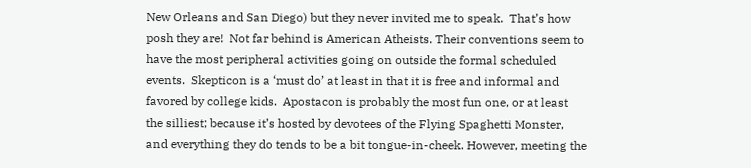New Orleans and San Diego) but they never invited me to speak.  That’s how posh they are!  Not far behind is American Atheists. Their conventions seem to have the most peripheral activities going on outside the formal scheduled events.  Skepticon is a ‘must do’ at least in that it is free and informal and favored by college kids.  Apostacon is probably the most fun one, or at least the silliest; because it’s hosted by devotees of the Flying Spaghetti Monster, and everything they do tends to be a bit tongue-in-cheek. However, meeting the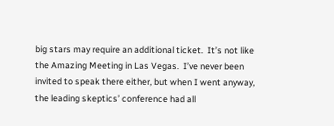big stars may require an additional ticket.  It’s not like the Amazing Meeting in Las Vegas.  I’ve never been invited to speak there either, but when I went anyway, the leading skeptics’ conference had all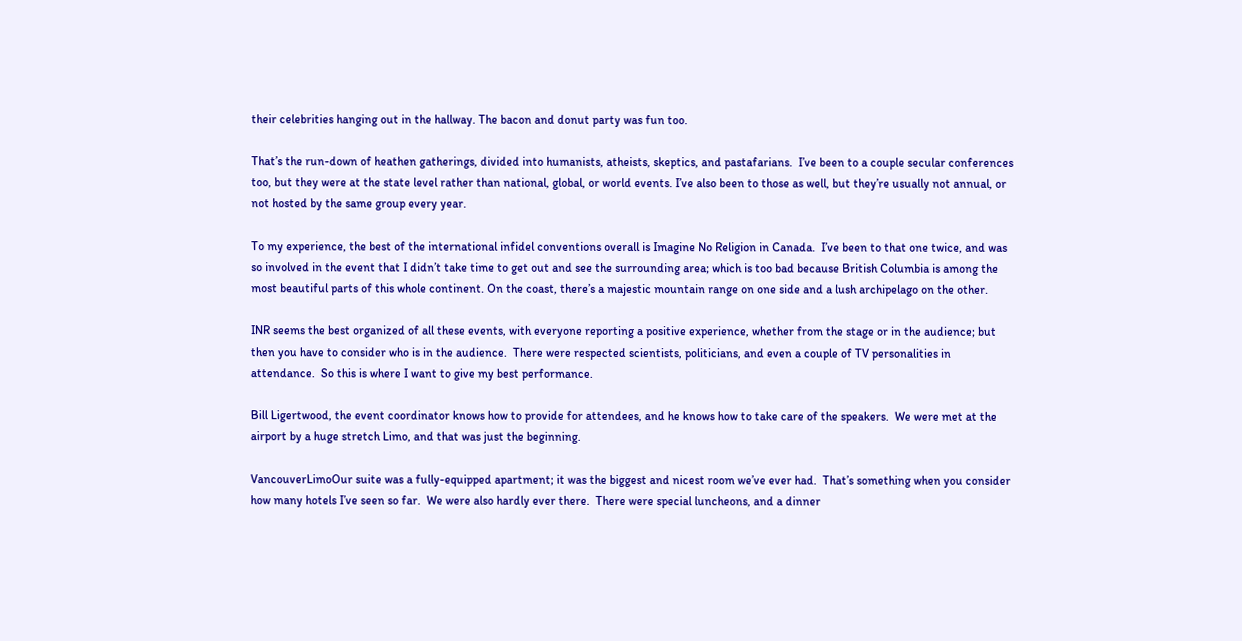their celebrities hanging out in the hallway. The bacon and donut party was fun too.

That’s the run-down of heathen gatherings, divided into humanists, atheists, skeptics, and pastafarians.  I’ve been to a couple secular conferences too, but they were at the state level rather than national, global, or world events. I’ve also been to those as well, but they’re usually not annual, or not hosted by the same group every year.

To my experience, the best of the international infidel conventions overall is Imagine No Religion in Canada.  I’ve been to that one twice, and was so involved in the event that I didn’t take time to get out and see the surrounding area; which is too bad because British Columbia is among the most beautiful parts of this whole continent. On the coast, there’s a majestic mountain range on one side and a lush archipelago on the other.

INR seems the best organized of all these events, with everyone reporting a positive experience, whether from the stage or in the audience; but then you have to consider who is in the audience.  There were respected scientists, politicians, and even a couple of TV personalities in attendance.  So this is where I want to give my best performance.

Bill Ligertwood, the event coordinator knows how to provide for attendees, and he knows how to take care of the speakers.  We were met at the airport by a huge stretch Limo, and that was just the beginning.

VancouverLimoOur suite was a fully-equipped apartment; it was the biggest and nicest room we’ve ever had.  That’s something when you consider how many hotels I’ve seen so far.  We were also hardly ever there.  There were special luncheons, and a dinner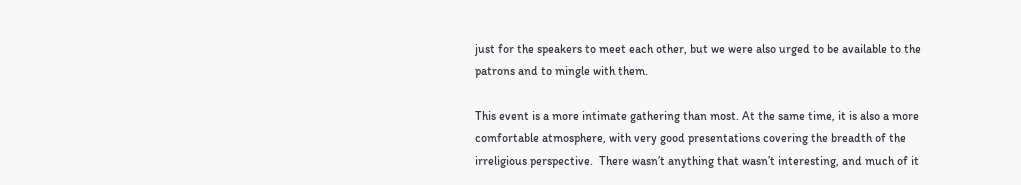just for the speakers to meet each other, but we were also urged to be available to the patrons and to mingle with them.

This event is a more intimate gathering than most. At the same time, it is also a more comfortable atmosphere, with very good presentations covering the breadth of the irreligious perspective.  There wasn’t anything that wasn’t interesting, and much of it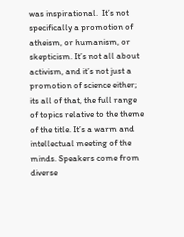was inspirational.  It’s not specifically a promotion of atheism, or humanism, or skepticism. It’s not all about activism, and it’s not just a promotion of science either; its all of that, the full range of topics relative to the theme of the title. It’s a warm and intellectual meeting of the minds. Speakers come from diverse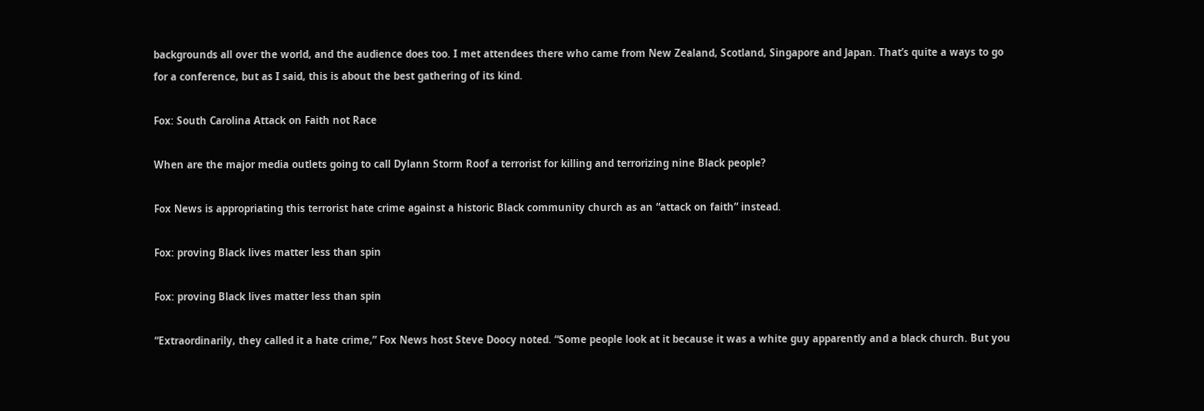backgrounds all over the world, and the audience does too. I met attendees there who came from New Zealand, Scotland, Singapore and Japan. That’s quite a ways to go for a conference, but as I said, this is about the best gathering of its kind.

Fox: South Carolina Attack on Faith not Race

When are the major media outlets going to call Dylann Storm Roof a terrorist for killing and terrorizing nine Black people?

Fox News is appropriating this terrorist hate crime against a historic Black community church as an “attack on faith” instead.

Fox: proving Black lives matter less than spin

Fox: proving Black lives matter less than spin

“Extraordinarily, they called it a hate crime,” Fox News host Steve Doocy noted. “Some people look at it because it was a white guy apparently and a black church. But you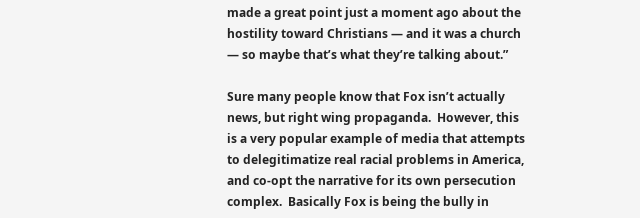made a great point just a moment ago about the hostility toward Christians — and it was a church — so maybe that’s what they’re talking about.”

Sure many people know that Fox isn’t actually news, but right wing propaganda.  However, this is a very popular example of media that attempts to delegitimatize real racial problems in America, and co-opt the narrative for its own persecution complex.  Basically Fox is being the bully in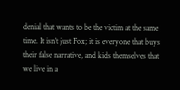denial that wants to be the victim at the same time. It isn’t just Fox; it is everyone that buys their false narrative, and kids themselves that we live in a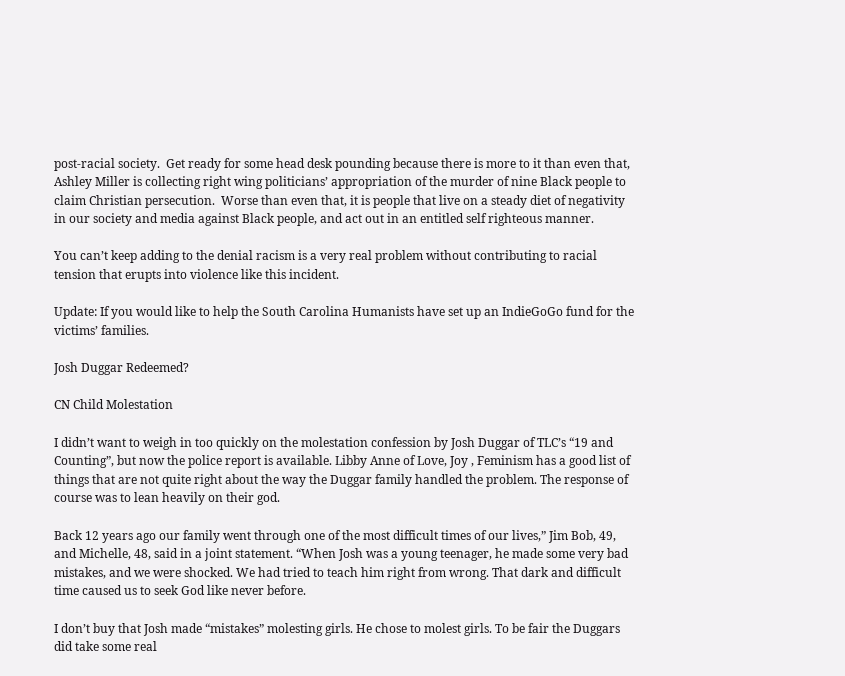post-racial society.  Get ready for some head desk pounding because there is more to it than even that,  Ashley Miller is collecting right wing politicians’ appropriation of the murder of nine Black people to claim Christian persecution.  Worse than even that, it is people that live on a steady diet of negativity in our society and media against Black people, and act out in an entitled self righteous manner.

You can’t keep adding to the denial racism is a very real problem without contributing to racial tension that erupts into violence like this incident.

Update: If you would like to help the South Carolina Humanists have set up an IndieGoGo fund for the victims’ families.

Josh Duggar Redeemed?

CN Child Molestation

I didn’t want to weigh in too quickly on the molestation confession by Josh Duggar of TLC’s “19 and Counting”, but now the police report is available. Libby Anne of Love, Joy , Feminism has a good list of things that are not quite right about the way the Duggar family handled the problem. The response of course was to lean heavily on their god.

Back 12 years ago our family went through one of the most difficult times of our lives,” Jim Bob, 49, and Michelle, 48, said in a joint statement. “When Josh was a young teenager, he made some very bad mistakes, and we were shocked. We had tried to teach him right from wrong. That dark and difficult time caused us to seek God like never before.

I don’t buy that Josh made “mistakes” molesting girls. He chose to molest girls. To be fair the Duggars did take some real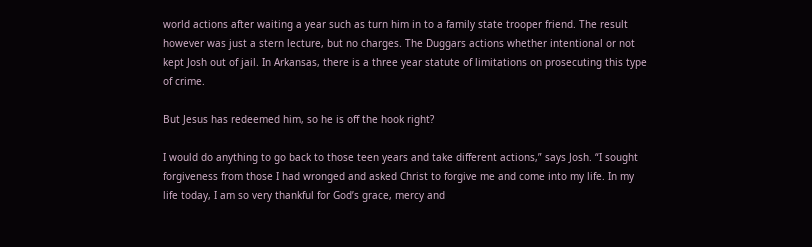world actions after waiting a year such as turn him in to a family state trooper friend. The result however was just a stern lecture, but no charges. The Duggars actions whether intentional or not kept Josh out of jail. In Arkansas, there is a three year statute of limitations on prosecuting this type of crime.

But Jesus has redeemed him, so he is off the hook right?

I would do anything to go back to those teen years and take different actions,” says Josh. “I sought forgiveness from those I had wronged and asked Christ to forgive me and come into my life. In my life today, I am so very thankful for God’s grace, mercy and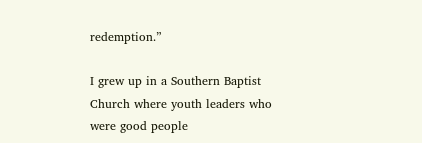redemption.”

I grew up in a Southern Baptist Church where youth leaders who were good people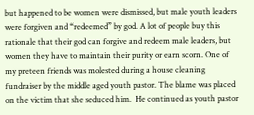but happened to be women were dismissed, but male youth leaders were forgiven and “redeemed” by god. A lot of people buy this rationale that their god can forgive and redeem male leaders, but women they have to maintain their purity or earn scorn. One of my preteen friends was molested during a house cleaning fundraiser by the middle aged youth pastor. The blame was placed on the victim that she seduced him.  He continued as youth pastor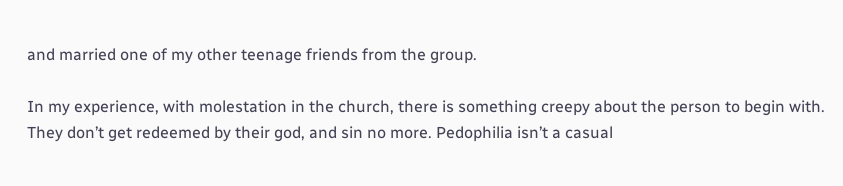and married one of my other teenage friends from the group.

In my experience, with molestation in the church, there is something creepy about the person to begin with.  They don’t get redeemed by their god, and sin no more. Pedophilia isn’t a casual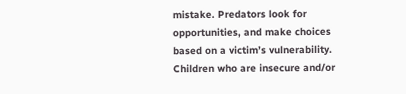mistake. Predators look for opportunities, and make choices based on a victim’s vulnerability. Children who are insecure and/or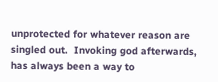unprotected for whatever reason are singled out.  Invoking god afterwards, has always been a way to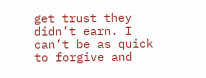get trust they didn’t earn. I can’t be as quick to forgive and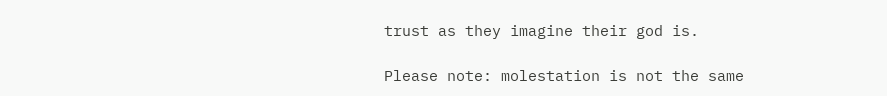trust as they imagine their god is.

Please note: molestation is not the same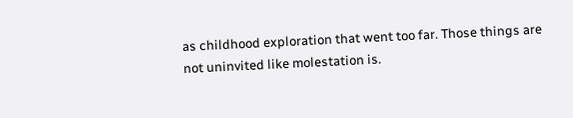as childhood exploration that went too far. Those things are not uninvited like molestation is.